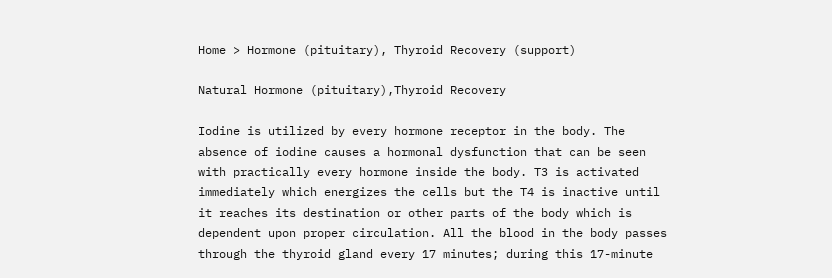Home > Hormone (pituitary), Thyroid Recovery (support)

Natural Hormone (pituitary),Thyroid Recovery

Iodine is utilized by every hormone receptor in the body. The absence of iodine causes a hormonal dysfunction that can be seen with practically every hormone inside the body. T3 is activated immediately which energizes the cells but the T4 is inactive until it reaches its destination or other parts of the body which is dependent upon proper circulation. All the blood in the body passes through the thyroid gland every 17 minutes; during this 17-minute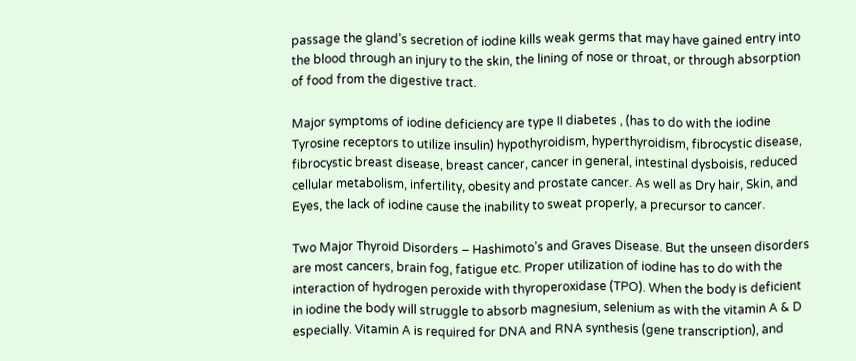passage the gland’s secretion of iodine kills weak germs that may have gained entry into the blood through an injury to the skin, the lining of nose or throat, or through absorption of food from the digestive tract.

Major symptoms of iodine deficiency are type II diabetes , (has to do with the iodine Tyrosine receptors to utilize insulin) hypothyroidism, hyperthyroidism, fibrocystic disease, fibrocystic breast disease, breast cancer, cancer in general, intestinal dysboisis, reduced cellular metabolism, infertility, obesity and prostate cancer. As well as Dry hair, Skin, and Eyes, the lack of iodine cause the inability to sweat properly, a precursor to cancer.

Two Major Thyroid Disorders – Hashimoto’s and Graves Disease. But the unseen disorders are most cancers, brain fog, fatigue etc. Proper utilization of iodine has to do with the interaction of hydrogen peroxide with thyroperoxidase (TPO). When the body is deficient in iodine the body will struggle to absorb magnesium, selenium as with the vitamin A & D especially. Vitamin A is required for DNA and RNA synthesis (gene transcription), and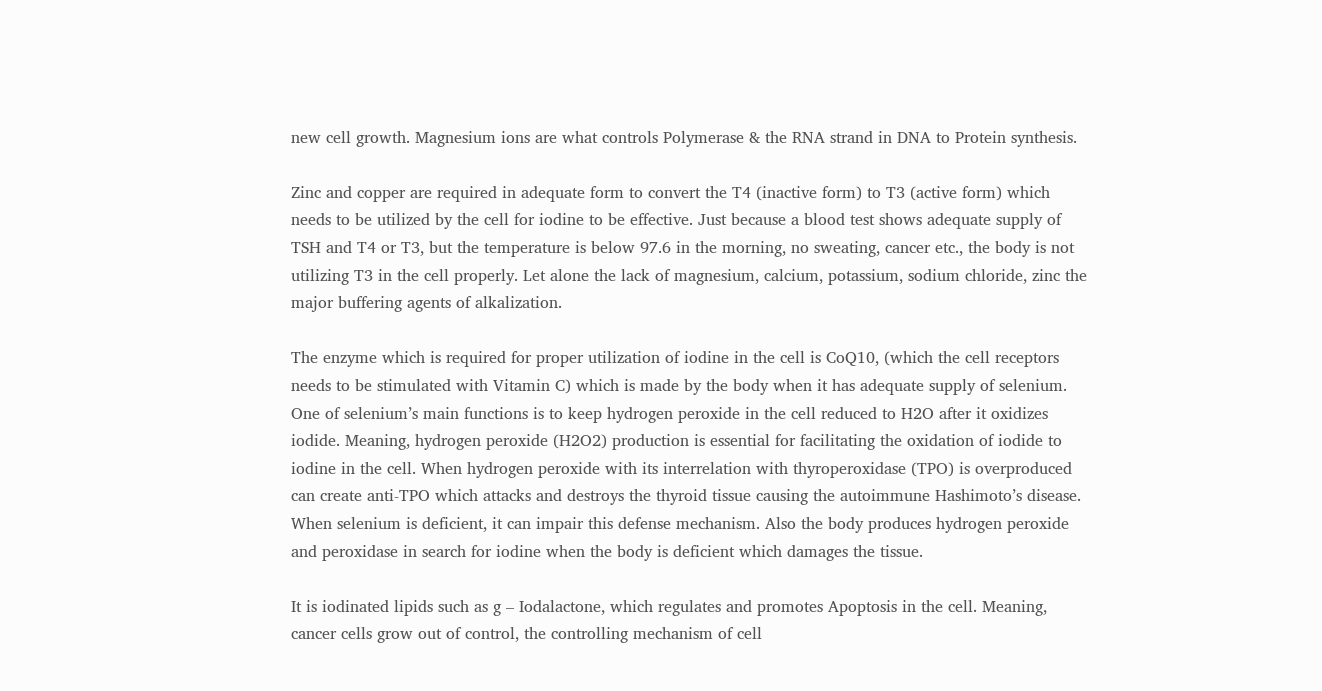new cell growth. Magnesium ions are what controls Polymerase & the RNA strand in DNA to Protein synthesis.

Zinc and copper are required in adequate form to convert the T4 (inactive form) to T3 (active form) which needs to be utilized by the cell for iodine to be effective. Just because a blood test shows adequate supply of TSH and T4 or T3, but the temperature is below 97.6 in the morning, no sweating, cancer etc., the body is not utilizing T3 in the cell properly. Let alone the lack of magnesium, calcium, potassium, sodium chloride, zinc the major buffering agents of alkalization.

The enzyme which is required for proper utilization of iodine in the cell is CoQ10, (which the cell receptors needs to be stimulated with Vitamin C) which is made by the body when it has adequate supply of selenium. One of selenium’s main functions is to keep hydrogen peroxide in the cell reduced to H2O after it oxidizes iodide. Meaning, hydrogen peroxide (H2O2) production is essential for facilitating the oxidation of iodide to iodine in the cell. When hydrogen peroxide with its interrelation with thyroperoxidase (TPO) is overproduced can create anti-TPO which attacks and destroys the thyroid tissue causing the autoimmune Hashimoto’s disease. When selenium is deficient, it can impair this defense mechanism. Also the body produces hydrogen peroxide and peroxidase in search for iodine when the body is deficient which damages the tissue.

It is iodinated lipids such as g – Iodalactone, which regulates and promotes Apoptosis in the cell. Meaning, cancer cells grow out of control, the controlling mechanism of cell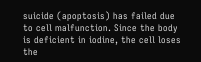suicide (apoptosis) has failed due to cell malfunction. Since the body is deficient in iodine, the cell loses the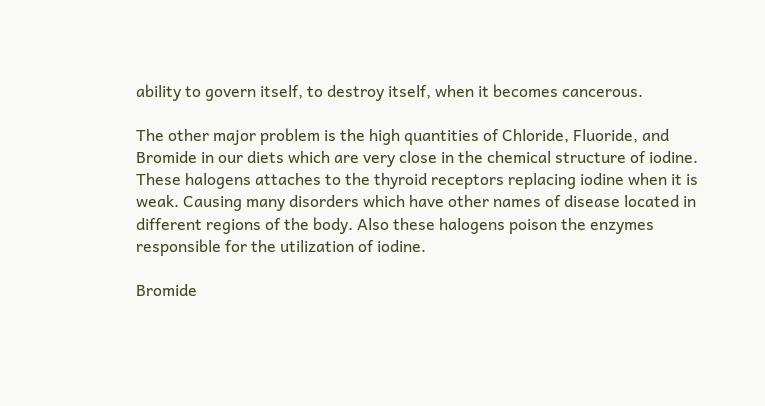ability to govern itself, to destroy itself, when it becomes cancerous.

The other major problem is the high quantities of Chloride, Fluoride, and Bromide in our diets which are very close in the chemical structure of iodine. These halogens attaches to the thyroid receptors replacing iodine when it is weak. Causing many disorders which have other names of disease located in different regions of the body. Also these halogens poison the enzymes responsible for the utilization of iodine.

Bromide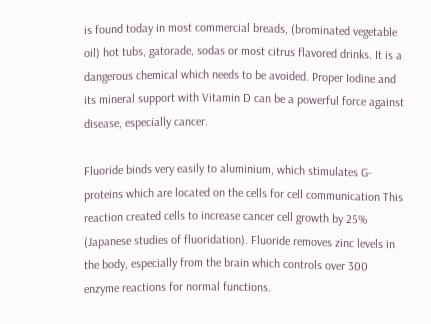is found today in most commercial breads, (brominated vegetable oil) hot tubs, gatorade, sodas or most citrus flavored drinks. It is a dangerous chemical which needs to be avoided. Proper Iodine and its mineral support with Vitamin D can be a powerful force against disease, especially cancer.

Fluoride binds very easily to aluminium, which stimulates G-proteins which are located on the cells for cell communication This reaction created cells to increase cancer cell growth by 25% (Japanese studies of fluoridation). Fluoride removes zinc levels in the body, especially from the brain which controls over 300 enzyme reactions for normal functions.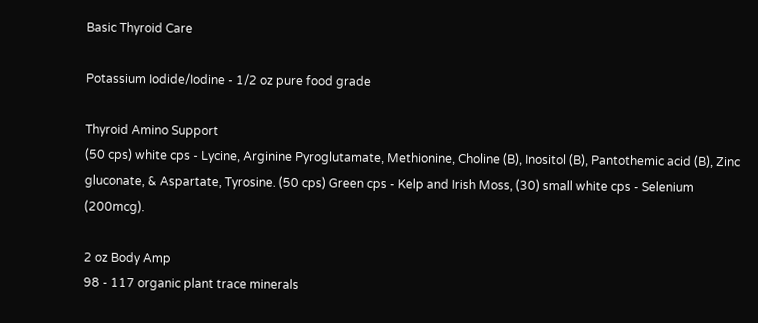Basic Thyroid Care

Potassium Iodide/Iodine - 1/2 oz pure food grade

Thyroid Amino Support
(50 cps) white cps - Lycine, Arginine Pyroglutamate, Methionine, Choline (B), Inositol (B), Pantothemic acid (B), Zinc gluconate, & Aspartate, Tyrosine. (50 cps) Green cps - Kelp and Irish Moss, (30) small white cps - Selenium (200mcg).

2 oz Body Amp
98 - 117 organic plant trace minerals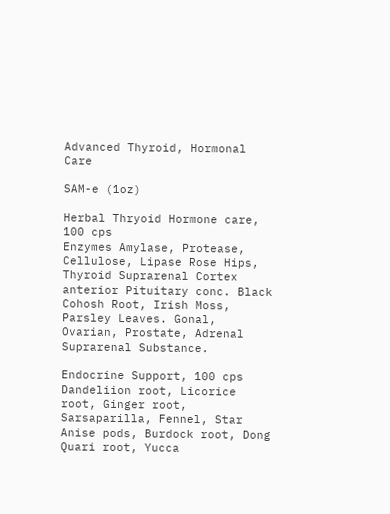Advanced Thyroid, Hormonal Care

SAM-e (1oz)

Herbal Thryoid Hormone care, 100 cps
Enzymes Amylase, Protease, Cellulose, Lipase Rose Hips, Thyroid Suprarenal Cortex anterior Pituitary conc. Black Cohosh Root, Irish Moss, Parsley Leaves. Gonal, Ovarian, Prostate, Adrenal Suprarenal Substance.

Endocrine Support, 100 cps
Dandeliion root, Licorice root, Ginger root, Sarsaparilla, Fennel, Star Anise pods, Burdock root, Dong Quari root, Yucca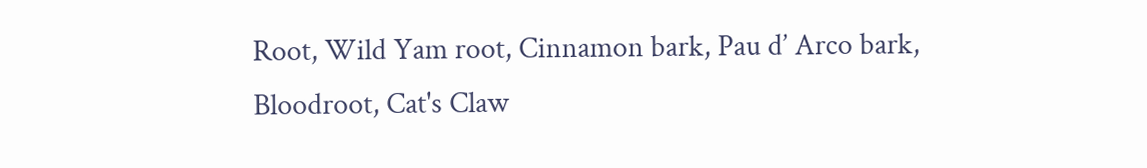Root, Wild Yam root, Cinnamon bark, Pau d’ Arco bark, Bloodroot, Cat's Claw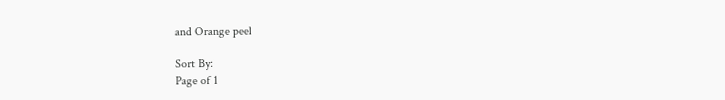and Orange peel

Sort By:
Page of 1